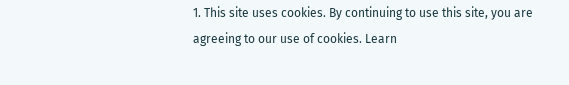1. This site uses cookies. By continuing to use this site, you are agreeing to our use of cookies. Learn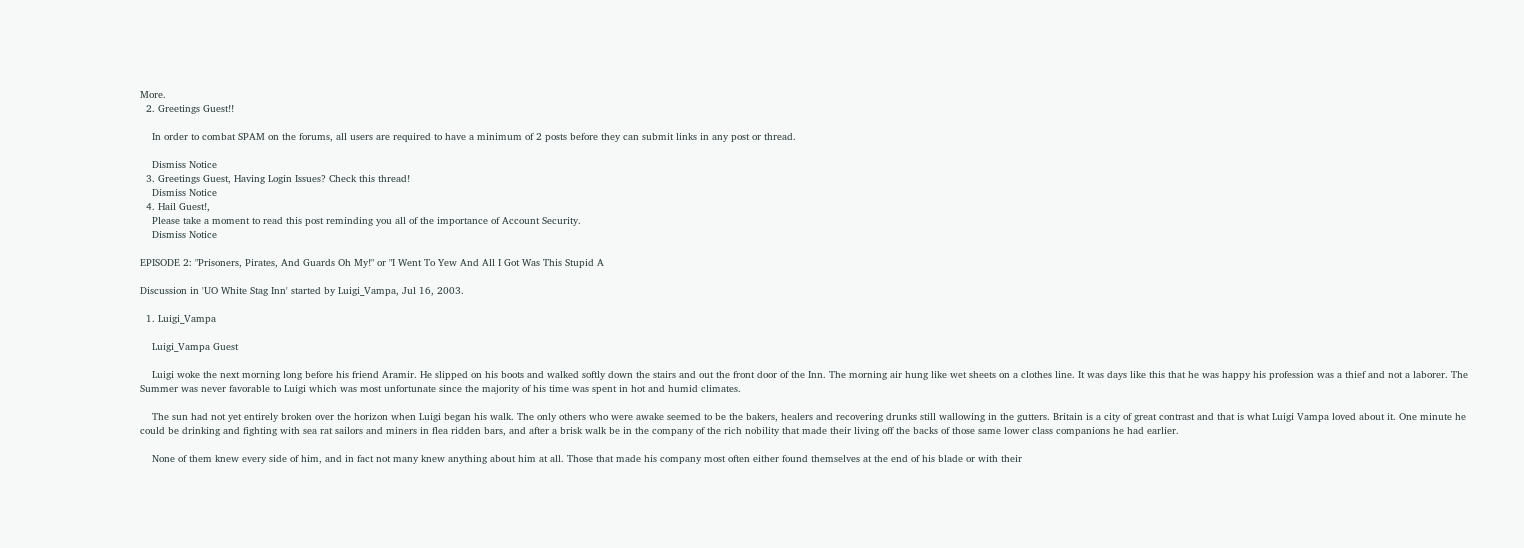More.
  2. Greetings Guest!!

    In order to combat SPAM on the forums, all users are required to have a minimum of 2 posts before they can submit links in any post or thread.

    Dismiss Notice
  3. Greetings Guest, Having Login Issues? Check this thread!
    Dismiss Notice
  4. Hail Guest!,
    Please take a moment to read this post reminding you all of the importance of Account Security.
    Dismiss Notice

EPISODE 2: "Prisoners, Pirates, And Guards Oh My!" or "I Went To Yew And All I Got Was This Stupid A

Discussion in 'UO White Stag Inn' started by Luigi_Vampa, Jul 16, 2003.

  1. Luigi_Vampa

    Luigi_Vampa Guest

    Luigi woke the next morning long before his friend Aramir. He slipped on his boots and walked softly down the stairs and out the front door of the Inn. The morning air hung like wet sheets on a clothes line. It was days like this that he was happy his profession was a thief and not a laborer. The Summer was never favorable to Luigi which was most unfortunate since the majority of his time was spent in hot and humid climates.

    The sun had not yet entirely broken over the horizon when Luigi began his walk. The only others who were awake seemed to be the bakers, healers and recovering drunks still wallowing in the gutters. Britain is a city of great contrast and that is what Luigi Vampa loved about it. One minute he could be drinking and fighting with sea rat sailors and miners in flea ridden bars, and after a brisk walk be in the company of the rich nobility that made their living off the backs of those same lower class companions he had earlier.

    None of them knew every side of him, and in fact not many knew anything about him at all. Those that made his company most often either found themselves at the end of his blade or with their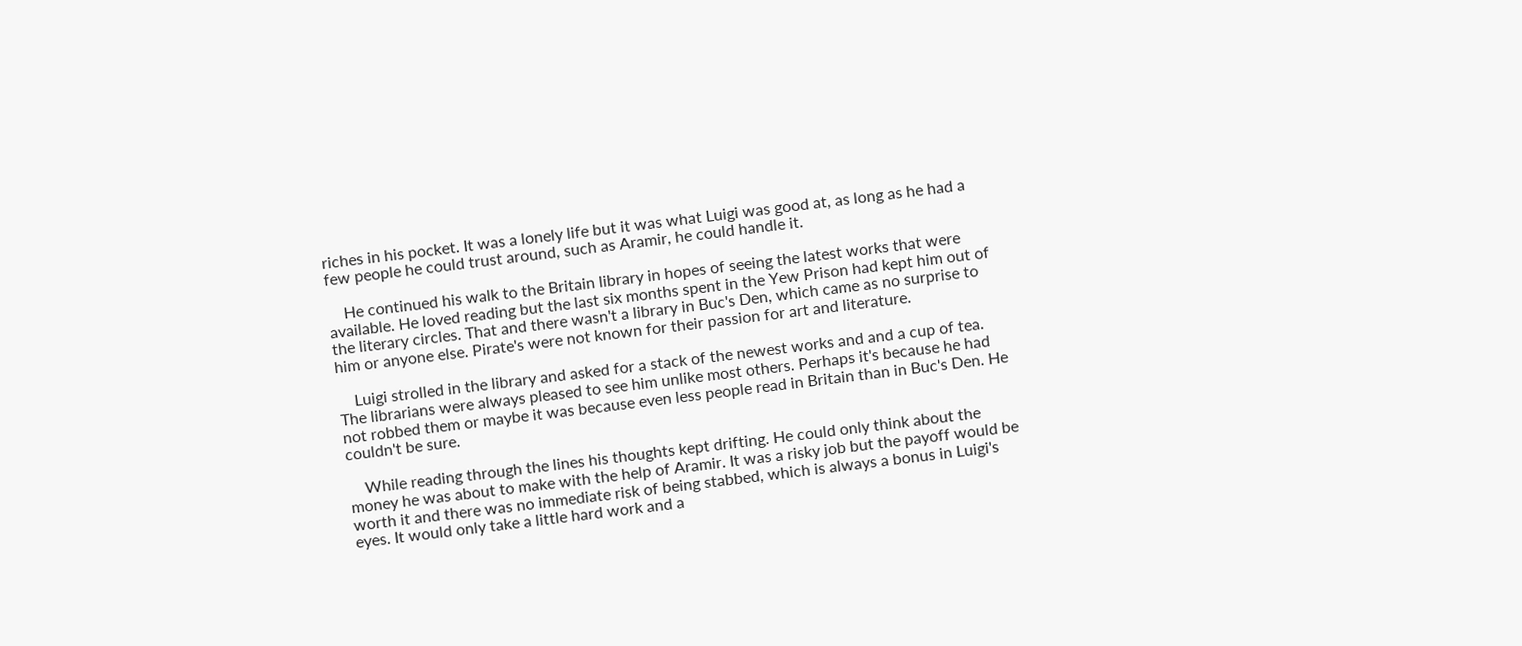riches in his pocket. It was a lonely life but it was what Luigi was good at, as long as he had a few people he could trust around, such as Aramir, he could handle it.

    He continued his walk to the Britain library in hopes of seeing the latest works that were available. He loved reading but the last six months spent in the Yew Prison had kept him out of the literary circles. That and there wasn't a library in Buc's Den, which came as no surprise to him or anyone else. Pirate's were not known for their passion for art and literature.

    Luigi strolled in the library and asked for a stack of the newest works and and a cup of tea. The librarians were always pleased to see him unlike most others. Perhaps it's because he had not robbed them or maybe it was because even less people read in Britain than in Buc's Den. He couldn't be sure.

    While reading through the lines his thoughts kept drifting. He could only think about the money he was about to make with the help of Aramir. It was a risky job but the payoff would be worth it and there was no immediate risk of being stabbed, which is always a bonus in Luigi's eyes. It would only take a little hard work and a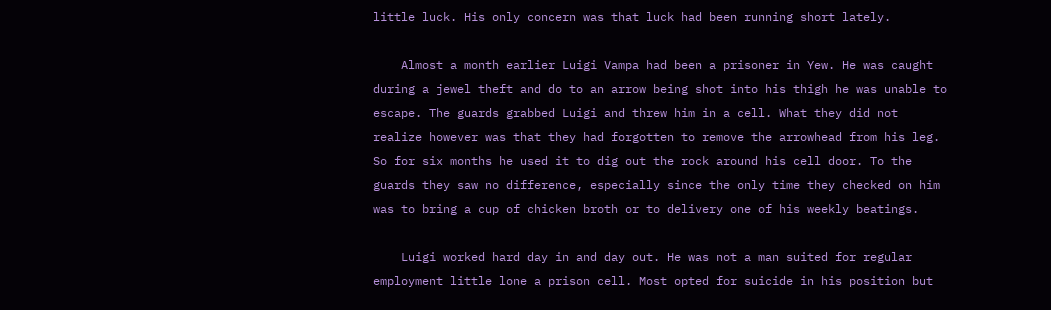little luck. His only concern was that luck had been running short lately.

    Almost a month earlier Luigi Vampa had been a prisoner in Yew. He was caught during a jewel theft and do to an arrow being shot into his thigh he was unable to escape. The guards grabbed Luigi and threw him in a cell. What they did not realize however was that they had forgotten to remove the arrowhead from his leg. So for six months he used it to dig out the rock around his cell door. To the guards they saw no difference, especially since the only time they checked on him was to bring a cup of chicken broth or to delivery one of his weekly beatings.

    Luigi worked hard day in and day out. He was not a man suited for regular employment little lone a prison cell. Most opted for suicide in his position but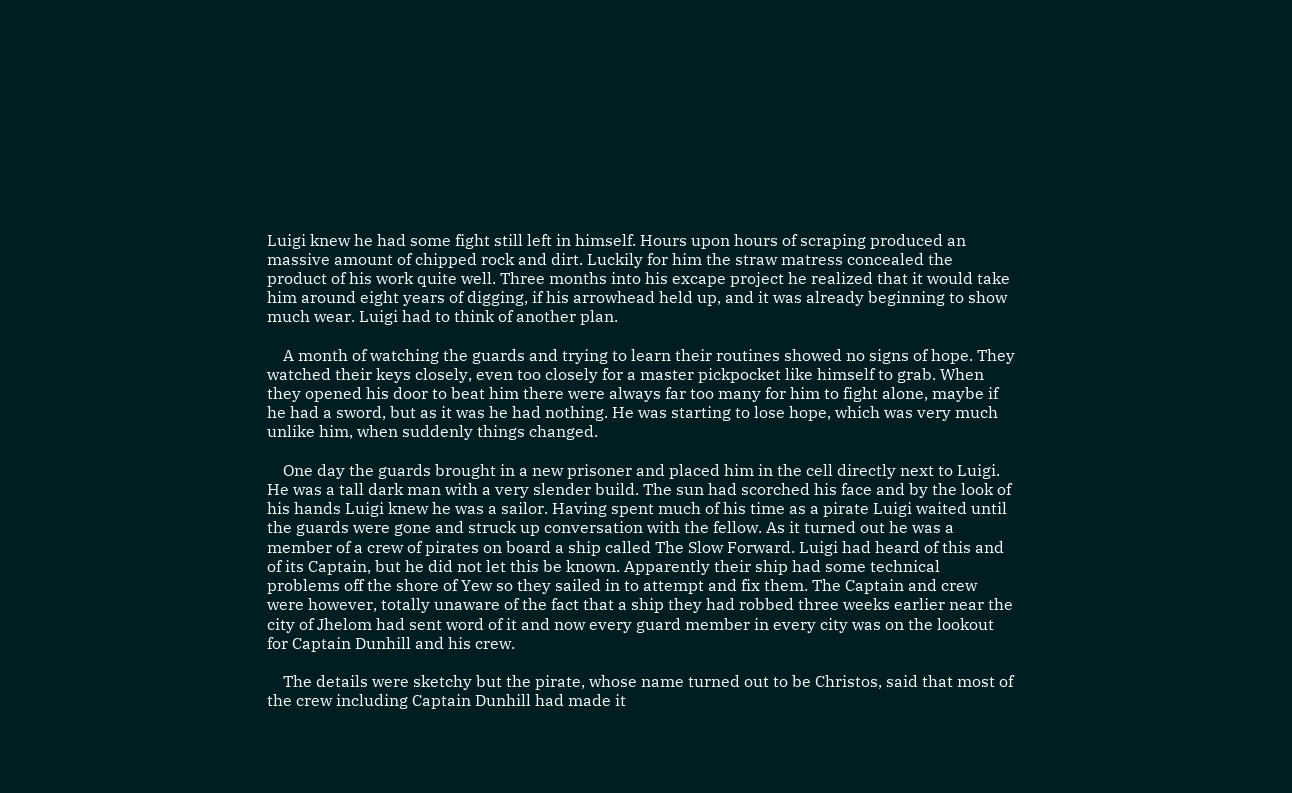Luigi knew he had some fight still left in himself. Hours upon hours of scraping produced an massive amount of chipped rock and dirt. Luckily for him the straw matress concealed the product of his work quite well. Three months into his excape project he realized that it would take him around eight years of digging, if his arrowhead held up, and it was already beginning to show much wear. Luigi had to think of another plan.

    A month of watching the guards and trying to learn their routines showed no signs of hope. They watched their keys closely, even too closely for a master pickpocket like himself to grab. When they opened his door to beat him there were always far too many for him to fight alone, maybe if he had a sword, but as it was he had nothing. He was starting to lose hope, which was very much unlike him, when suddenly things changed.

    One day the guards brought in a new prisoner and placed him in the cell directly next to Luigi. He was a tall dark man with a very slender build. The sun had scorched his face and by the look of his hands Luigi knew he was a sailor. Having spent much of his time as a pirate Luigi waited until the guards were gone and struck up conversation with the fellow. As it turned out he was a member of a crew of pirates on board a ship called The Slow Forward. Luigi had heard of this and of its Captain, but he did not let this be known. Apparently their ship had some technical problems off the shore of Yew so they sailed in to attempt and fix them. The Captain and crew were however, totally unaware of the fact that a ship they had robbed three weeks earlier near the city of Jhelom had sent word of it and now every guard member in every city was on the lookout for Captain Dunhill and his crew.

    The details were sketchy but the pirate, whose name turned out to be Christos, said that most of the crew including Captain Dunhill had made it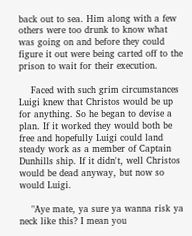back out to sea. Him along with a few others were too drunk to know what was going on and before they could figure it out were being carted off to the prison to wait for their execution.

    Faced with such grim circumstances Luigi knew that Christos would be up for anything. So he began to devise a plan. If it worked they would both be free and hopefully Luigi could land steady work as a member of Captain Dunhills ship. If it didn't, well Christos would be dead anyway, but now so would Luigi.

    "Aye mate, ya sure ya wanna risk ya neck like this? I mean you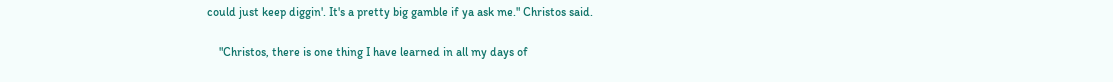could just keep diggin'. It's a pretty big gamble if ya ask me." Christos said.

    "Christos, there is one thing I have learned in all my days of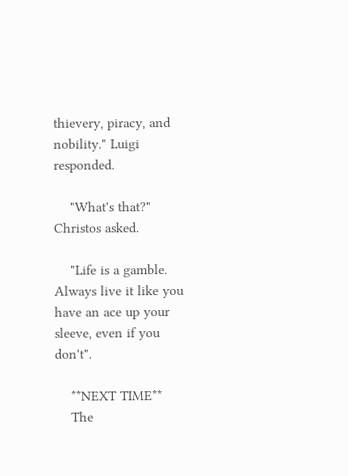thievery, piracy, and nobility." Luigi responded.

    "What's that?" Christos asked.

    "Life is a gamble. Always live it like you have an ace up your sleeve, even if you don't".

    **NEXT TIME**
    The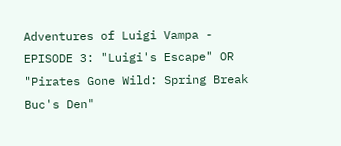Adventures of Luigi Vampa - EPISODE 3: "Luigi's Escape" OR "Pirates Gone Wild: Spring Break Buc's Den"